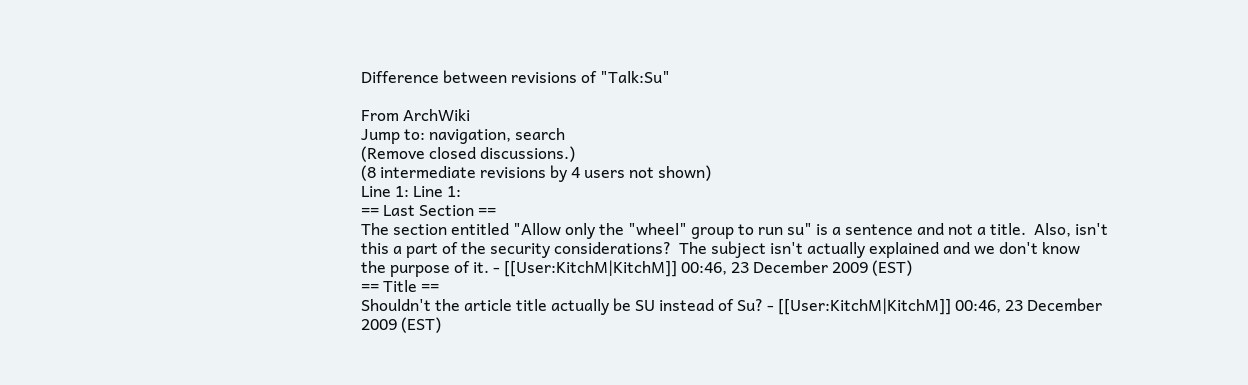Difference between revisions of "Talk:Su"

From ArchWiki
Jump to: navigation, search
(Remove closed discussions.)
(8 intermediate revisions by 4 users not shown)
Line 1: Line 1:
== Last Section ==
The section entitled "Allow only the "wheel" group to run su" is a sentence and not a title.  Also, isn't this a part of the security considerations?  The subject isn't actually explained and we don't know the purpose of it. - [[User:KitchM|KitchM]] 00:46, 23 December 2009 (EST)
== Title ==
Shouldn't the article title actually be SU instead of Su? - [[User:KitchM|KitchM]] 00:46, 23 December 2009 (EST)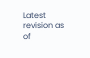Latest revision as of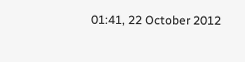01:41, 22 October 2012